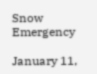Snow Emergency

January 11,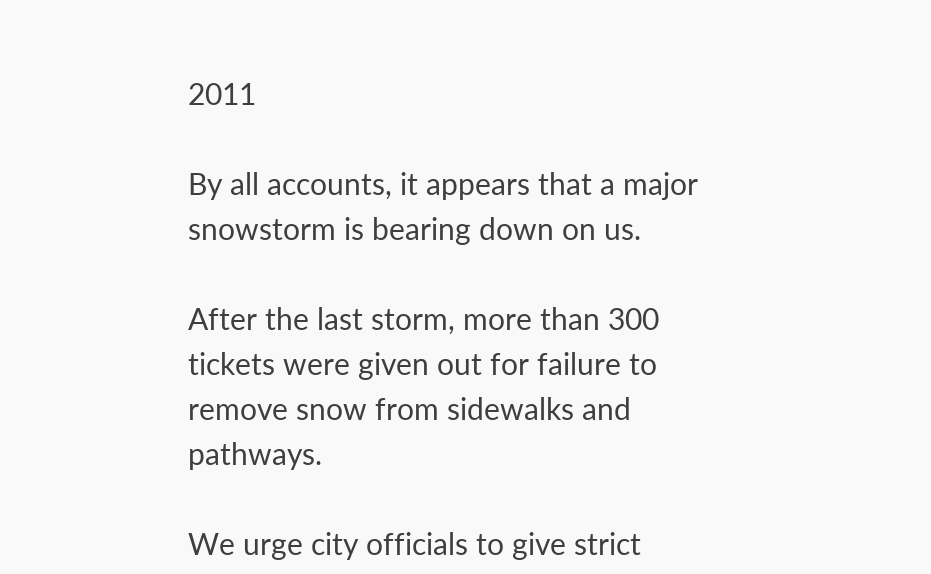2011

By all accounts, it appears that a major snowstorm is bearing down on us.

After the last storm, more than 300 tickets were given out for failure to remove snow from sidewalks and pathways.

We urge city officials to give strict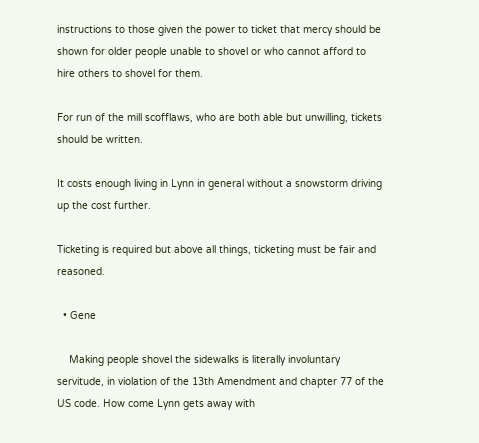instructions to those given the power to ticket that mercy should be shown for older people unable to shovel or who cannot afford to hire others to shovel for them.

For run of the mill scofflaws, who are both able but unwilling, tickets should be written.

It costs enough living in Lynn in general without a snowstorm driving up the cost further.

Ticketing is required but above all things, ticketing must be fair and reasoned.

  • Gene

    Making people shovel the sidewalks is literally involuntary servitude, in violation of the 13th Amendment and chapter 77 of the US code. How come Lynn gets away with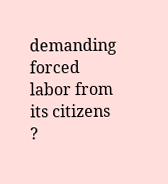demanding forced labor from its citizens ?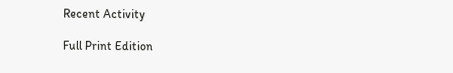Recent Activity

Full Print Edition